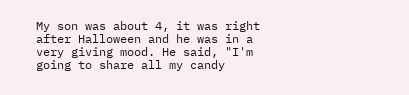My son was about 4, it was right after Halloween and he was in a very giving mood. He said, "I'm going to share all my candy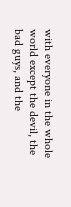with everyone in the whole world except the devil, the bad guys, and the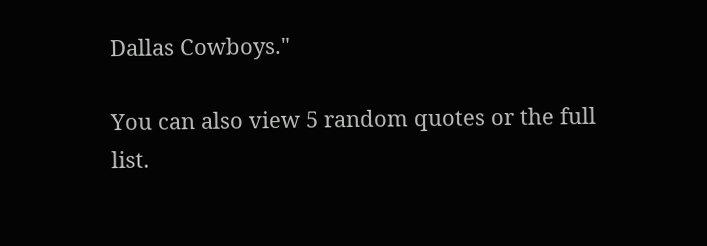Dallas Cowboys."

You can also view 5 random quotes or the full list.